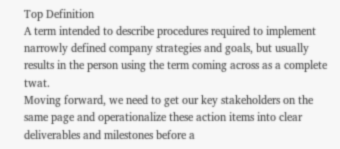Top Definition
A term intended to describe procedures required to implement narrowly defined company strategies and goals, but usually results in the person using the term coming across as a complete twat.
Moving forward, we need to get our key stakeholders on the same page and operationalize these action items into clear deliverables and milestones before a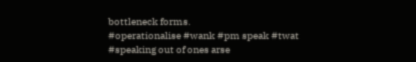bottleneck forms.
#operationalise #wank #pm speak #twat #speaking out of ones arse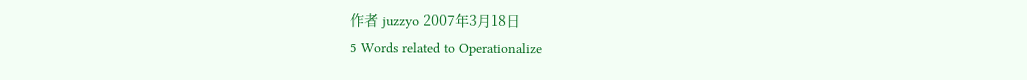作者 juzzyo 2007年3月18日
5 Words related to Operationalize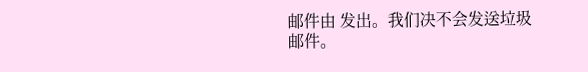邮件由 发出。我们决不会发送垃圾邮件。